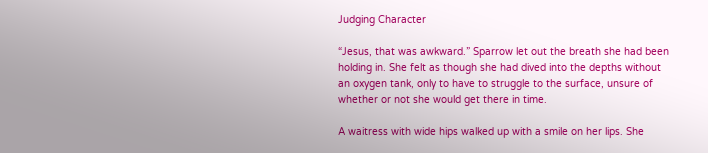Judging Character

“Jesus, that was awkward.” Sparrow let out the breath she had been holding in. She felt as though she had dived into the depths without an oxygen tank, only to have to struggle to the surface, unsure of whether or not she would get there in time.

A waitress with wide hips walked up with a smile on her lips. She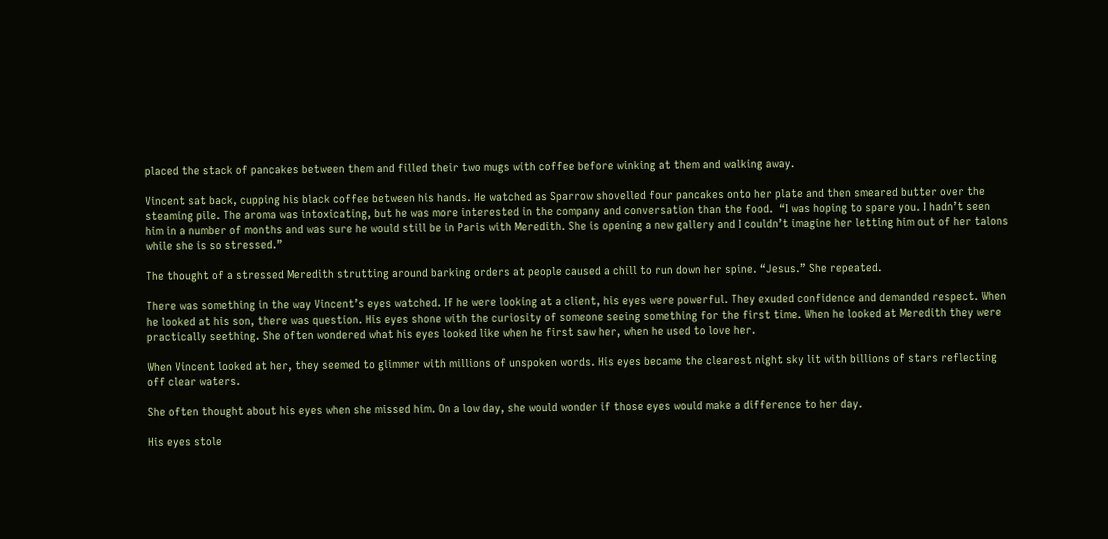placed the stack of pancakes between them and filled their two mugs with coffee before winking at them and walking away.

Vincent sat back, cupping his black coffee between his hands. He watched as Sparrow shovelled four pancakes onto her plate and then smeared butter over the steaming pile. The aroma was intoxicating, but he was more interested in the company and conversation than the food.  “I was hoping to spare you. I hadn’t seen him in a number of months and was sure he would still be in Paris with Meredith. She is opening a new gallery and I couldn’t imagine her letting him out of her talons while she is so stressed.”

The thought of a stressed Meredith strutting around barking orders at people caused a chill to run down her spine. “Jesus.” She repeated.

There was something in the way Vincent’s eyes watched. If he were looking at a client, his eyes were powerful. They exuded confidence and demanded respect. When he looked at his son, there was question. His eyes shone with the curiosity of someone seeing something for the first time. When he looked at Meredith they were practically seething. She often wondered what his eyes looked like when he first saw her, when he used to love her.

When Vincent looked at her, they seemed to glimmer with millions of unspoken words. His eyes became the clearest night sky lit with billions of stars reflecting off clear waters.

She often thought about his eyes when she missed him. On a low day, she would wonder if those eyes would make a difference to her day.

His eyes stole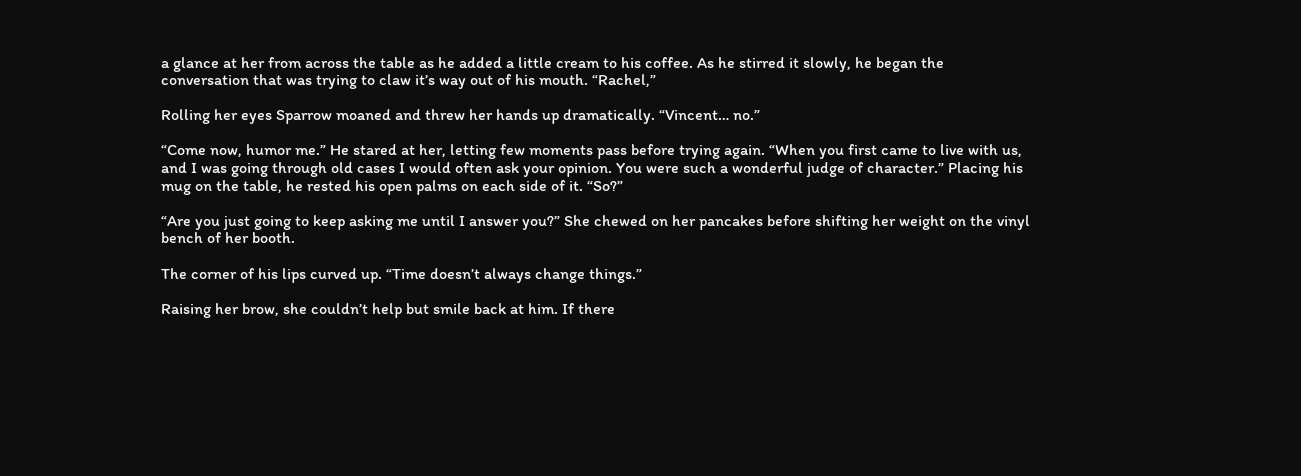a glance at her from across the table as he added a little cream to his coffee. As he stirred it slowly, he began the conversation that was trying to claw it’s way out of his mouth. “Rachel,”

Rolling her eyes Sparrow moaned and threw her hands up dramatically. “Vincent… no.”

“Come now, humor me.” He stared at her, letting few moments pass before trying again. “When you first came to live with us, and I was going through old cases I would often ask your opinion. You were such a wonderful judge of character.” Placing his mug on the table, he rested his open palms on each side of it. “So?”

“Are you just going to keep asking me until I answer you?” She chewed on her pancakes before shifting her weight on the vinyl bench of her booth.

The corner of his lips curved up. “Time doesn’t always change things.”

Raising her brow, she couldn’t help but smile back at him. If there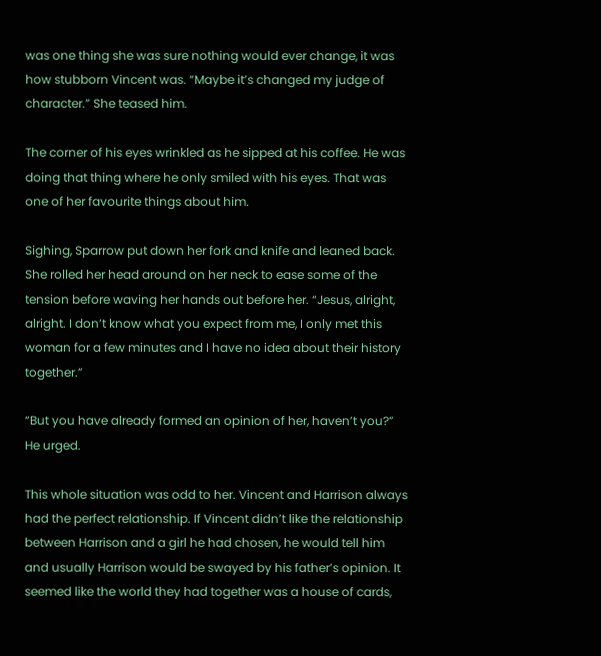was one thing she was sure nothing would ever change, it was how stubborn Vincent was. “Maybe it’s changed my judge of character.” She teased him.

The corner of his eyes wrinkled as he sipped at his coffee. He was doing that thing where he only smiled with his eyes. That was one of her favourite things about him.

Sighing, Sparrow put down her fork and knife and leaned back. She rolled her head around on her neck to ease some of the tension before waving her hands out before her. “Jesus, alright, alright. I don’t know what you expect from me, I only met this woman for a few minutes and I have no idea about their history together.”

“But you have already formed an opinion of her, haven’t you?” He urged.

This whole situation was odd to her. Vincent and Harrison always had the perfect relationship. If Vincent didn’t like the relationship between Harrison and a girl he had chosen, he would tell him and usually Harrison would be swayed by his father’s opinion. It seemed like the world they had together was a house of cards,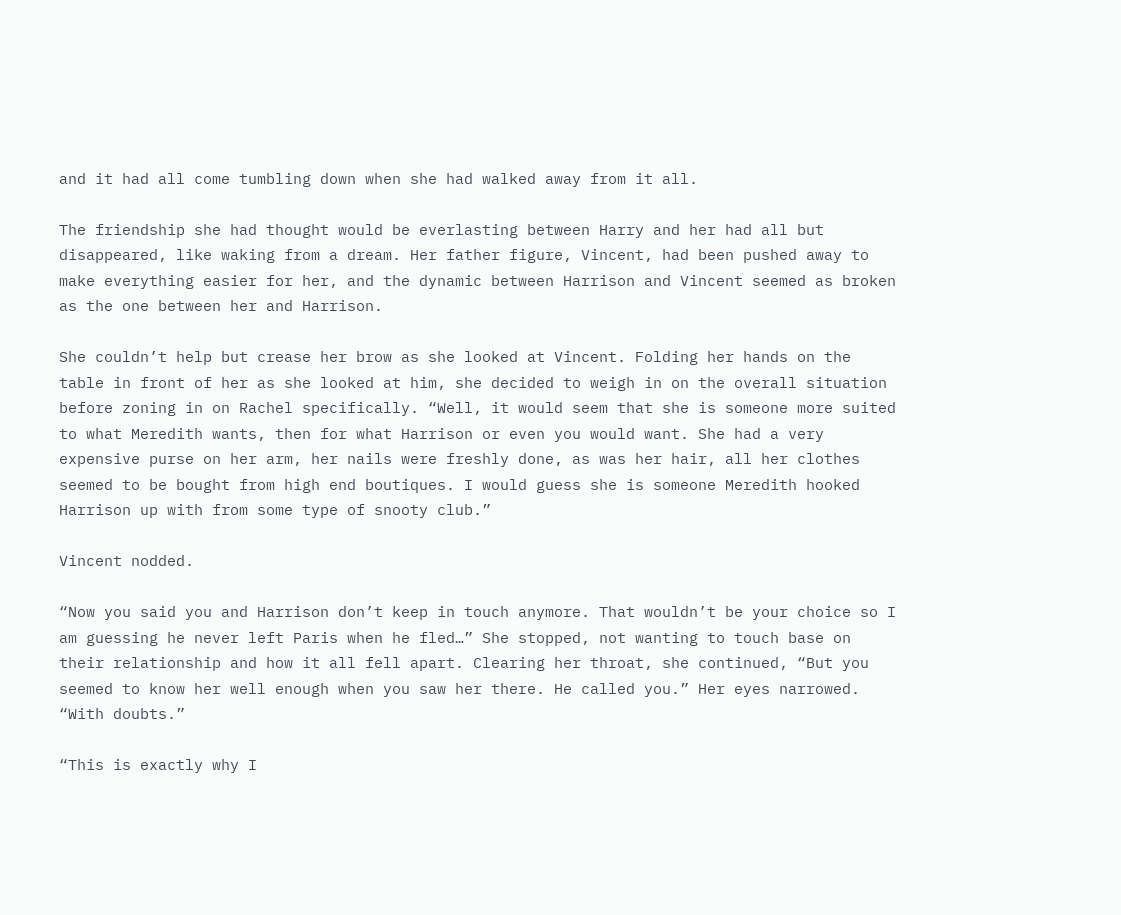and it had all come tumbling down when she had walked away from it all.

The friendship she had thought would be everlasting between Harry and her had all but disappeared, like waking from a dream. Her father figure, Vincent, had been pushed away to make everything easier for her, and the dynamic between Harrison and Vincent seemed as broken as the one between her and Harrison.

She couldn’t help but crease her brow as she looked at Vincent. Folding her hands on the table in front of her as she looked at him, she decided to weigh in on the overall situation before zoning in on Rachel specifically. “Well, it would seem that she is someone more suited to what Meredith wants, then for what Harrison or even you would want. She had a very expensive purse on her arm, her nails were freshly done, as was her hair, all her clothes seemed to be bought from high end boutiques. I would guess she is someone Meredith hooked Harrison up with from some type of snooty club.”

Vincent nodded.

“Now you said you and Harrison don’t keep in touch anymore. That wouldn’t be your choice so I am guessing he never left Paris when he fled…” She stopped, not wanting to touch base on their relationship and how it all fell apart. Clearing her throat, she continued, “But you seemed to know her well enough when you saw her there. He called you.” Her eyes narrowed. “With doubts.”

“This is exactly why I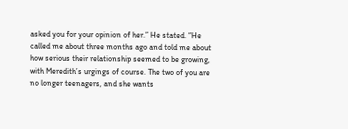asked you for your opinion of her.” He stated. “He called me about three months ago and told me about how serious their relationship seemed to be growing, with Meredith’s urgings of course. The two of you are no longer teenagers, and she wants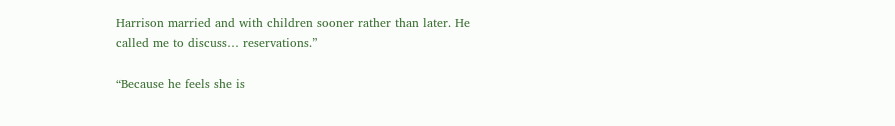Harrison married and with children sooner rather than later. He called me to discuss… reservations.”

“Because he feels she is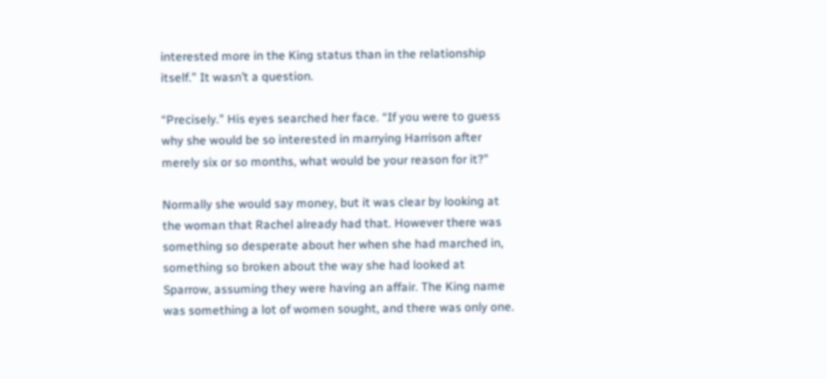interested more in the King status than in the relationship itself.” It wasn’t a question.

“Precisely.” His eyes searched her face. “If you were to guess why she would be so interested in marrying Harrison after merely six or so months, what would be your reason for it?”

Normally she would say money, but it was clear by looking at the woman that Rachel already had that. However there was something so desperate about her when she had marched in, something so broken about the way she had looked at Sparrow, assuming they were having an affair. The King name was something a lot of women sought, and there was only one.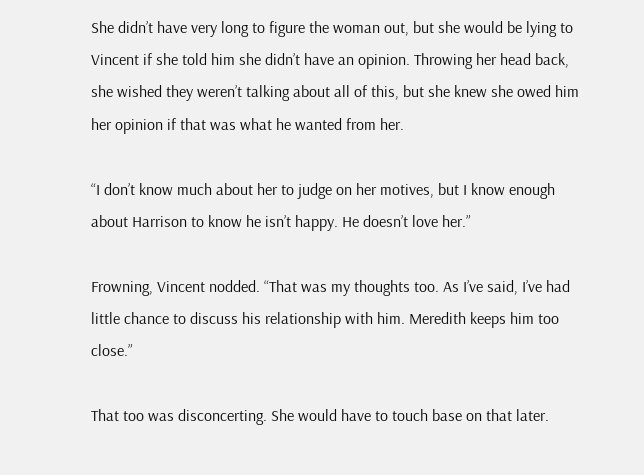She didn’t have very long to figure the woman out, but she would be lying to Vincent if she told him she didn’t have an opinion. Throwing her head back, she wished they weren’t talking about all of this, but she knew she owed him her opinion if that was what he wanted from her.

“I don’t know much about her to judge on her motives, but I know enough about Harrison to know he isn’t happy. He doesn’t love her.”

Frowning, Vincent nodded. “That was my thoughts too. As I’ve said, I’ve had little chance to discuss his relationship with him. Meredith keeps him too close.”

That too was disconcerting. She would have to touch base on that later.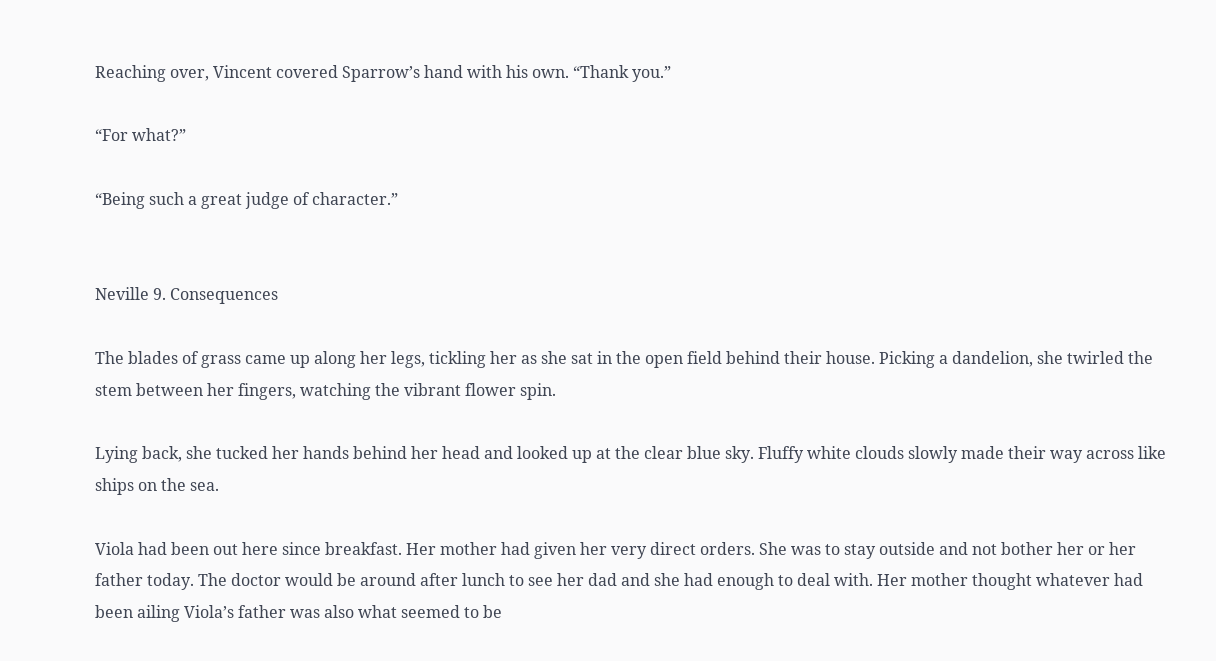Reaching over, Vincent covered Sparrow’s hand with his own. “Thank you.”

“For what?”

“Being such a great judge of character.”


Neville 9. Consequences

The blades of grass came up along her legs, tickling her as she sat in the open field behind their house. Picking a dandelion, she twirled the stem between her fingers, watching the vibrant flower spin.

Lying back, she tucked her hands behind her head and looked up at the clear blue sky. Fluffy white clouds slowly made their way across like ships on the sea.

Viola had been out here since breakfast. Her mother had given her very direct orders. She was to stay outside and not bother her or her father today. The doctor would be around after lunch to see her dad and she had enough to deal with. Her mother thought whatever had been ailing Viola’s father was also what seemed to be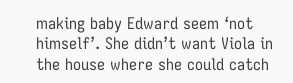making baby Edward seem ‘not himself’. She didn’t want Viola in the house where she could catch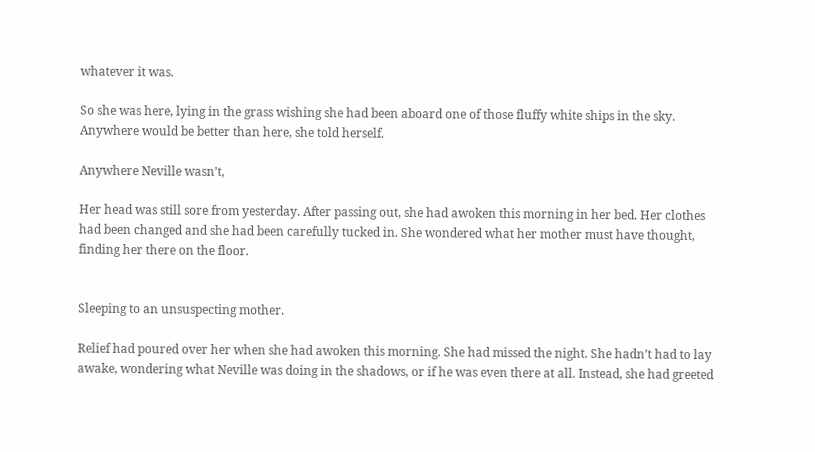whatever it was.

So she was here, lying in the grass wishing she had been aboard one of those fluffy white ships in the sky. Anywhere would be better than here, she told herself.

Anywhere Neville wasn’t,

Her head was still sore from yesterday. After passing out, she had awoken this morning in her bed. Her clothes had been changed and she had been carefully tucked in. She wondered what her mother must have thought, finding her there on the floor.


Sleeping to an unsuspecting mother.

Relief had poured over her when she had awoken this morning. She had missed the night. She hadn’t had to lay awake, wondering what Neville was doing in the shadows, or if he was even there at all. Instead, she had greeted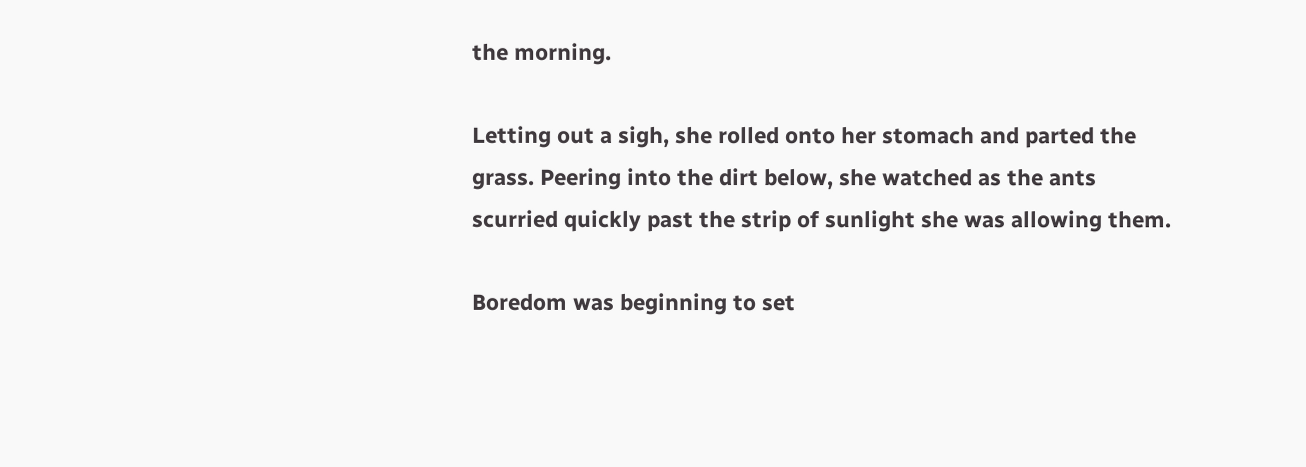the morning.

Letting out a sigh, she rolled onto her stomach and parted the grass. Peering into the dirt below, she watched as the ants scurried quickly past the strip of sunlight she was allowing them.

Boredom was beginning to set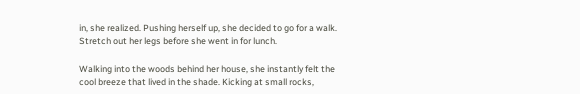in, she realized. Pushing herself up, she decided to go for a walk. Stretch out her legs before she went in for lunch.

Walking into the woods behind her house, she instantly felt the cool breeze that lived in the shade. Kicking at small rocks,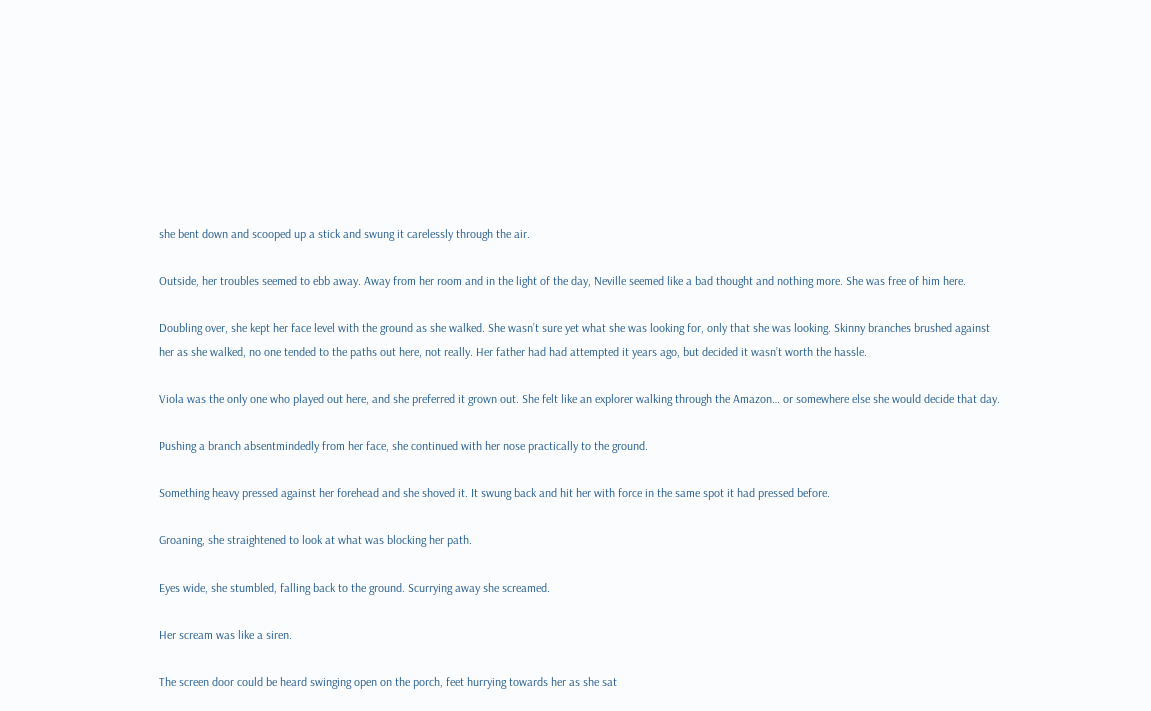she bent down and scooped up a stick and swung it carelessly through the air.

Outside, her troubles seemed to ebb away. Away from her room and in the light of the day, Neville seemed like a bad thought and nothing more. She was free of him here.

Doubling over, she kept her face level with the ground as she walked. She wasn’t sure yet what she was looking for, only that she was looking. Skinny branches brushed against her as she walked, no one tended to the paths out here, not really. Her father had had attempted it years ago, but decided it wasn’t worth the hassle.

Viola was the only one who played out here, and she preferred it grown out. She felt like an explorer walking through the Amazon… or somewhere else she would decide that day.

Pushing a branch absentmindedly from her face, she continued with her nose practically to the ground.

Something heavy pressed against her forehead and she shoved it. It swung back and hit her with force in the same spot it had pressed before.

Groaning, she straightened to look at what was blocking her path.

Eyes wide, she stumbled, falling back to the ground. Scurrying away she screamed.

Her scream was like a siren.

The screen door could be heard swinging open on the porch, feet hurrying towards her as she sat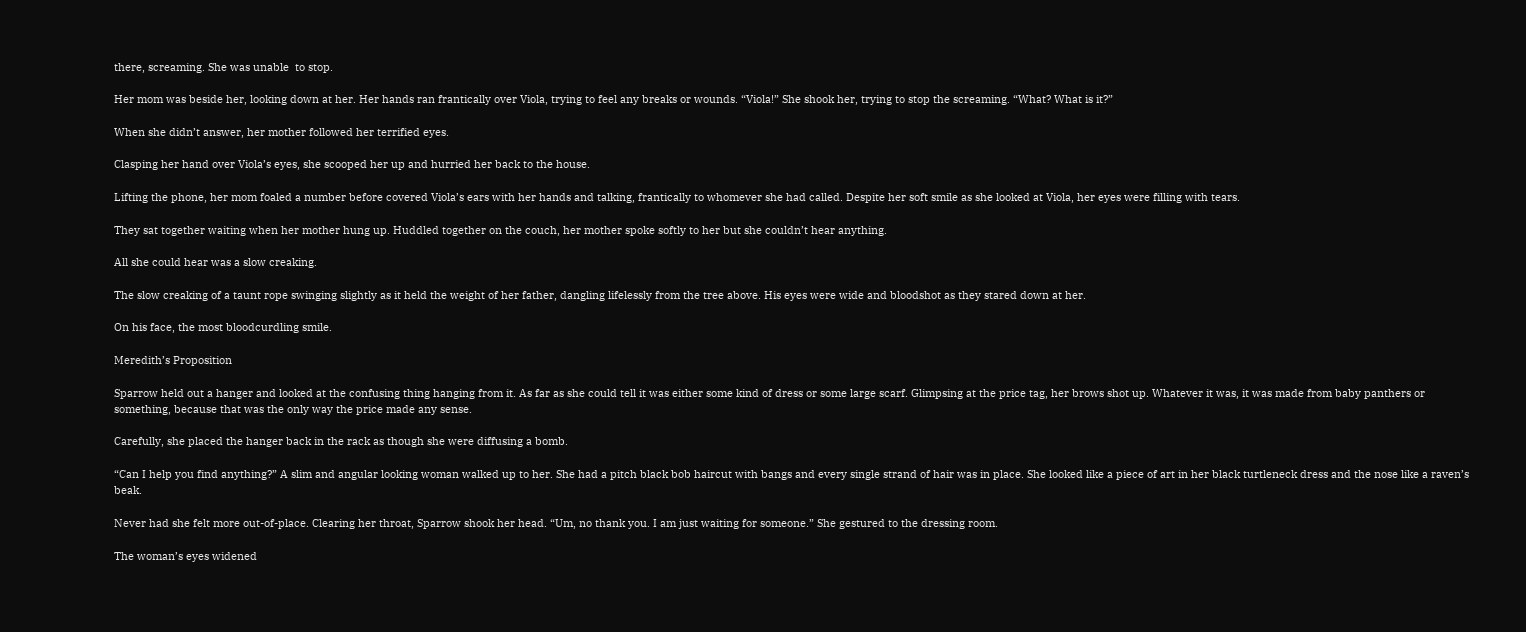there, screaming. She was unable  to stop.

Her mom was beside her, looking down at her. Her hands ran frantically over Viola, trying to feel any breaks or wounds. “Viola!” She shook her, trying to stop the screaming. “What? What is it?”

When she didn’t answer, her mother followed her terrified eyes.

Clasping her hand over Viola’s eyes, she scooped her up and hurried her back to the house.

Lifting the phone, her mom foaled a number before covered Viola’s ears with her hands and talking, frantically to whomever she had called. Despite her soft smile as she looked at Viola, her eyes were filling with tears.

They sat together waiting when her mother hung up. Huddled together on the couch, her mother spoke softly to her but she couldn’t hear anything.

All she could hear was a slow creaking.

The slow creaking of a taunt rope swinging slightly as it held the weight of her father, dangling lifelessly from the tree above. His eyes were wide and bloodshot as they stared down at her.

On his face, the most bloodcurdling smile.

Meredith’s Proposition

Sparrow held out a hanger and looked at the confusing thing hanging from it. As far as she could tell it was either some kind of dress or some large scarf. Glimpsing at the price tag, her brows shot up. Whatever it was, it was made from baby panthers or something, because that was the only way the price made any sense.

Carefully, she placed the hanger back in the rack as though she were diffusing a bomb.

“Can I help you find anything?” A slim and angular looking woman walked up to her. She had a pitch black bob haircut with bangs and every single strand of hair was in place. She looked like a piece of art in her black turtleneck dress and the nose like a raven’s beak.

Never had she felt more out-of-place. Clearing her throat, Sparrow shook her head. “Um, no thank you. I am just waiting for someone.” She gestured to the dressing room.

The woman’s eyes widened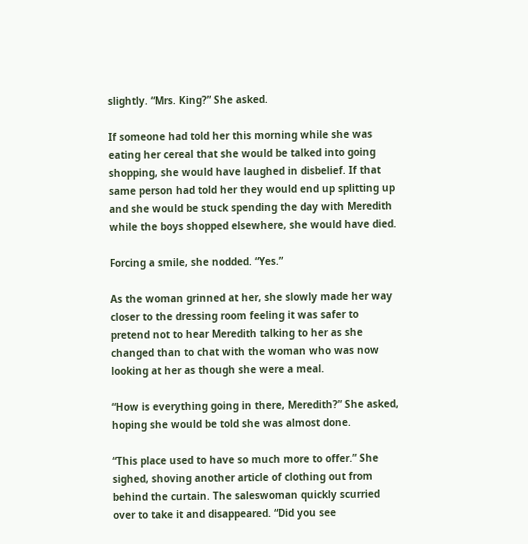slightly. “Mrs. King?” She asked.

If someone had told her this morning while she was eating her cereal that she would be talked into going shopping, she would have laughed in disbelief. If that same person had told her they would end up splitting up and she would be stuck spending the day with Meredith while the boys shopped elsewhere, she would have died.

Forcing a smile, she nodded. “Yes.”

As the woman grinned at her, she slowly made her way closer to the dressing room feeling it was safer to pretend not to hear Meredith talking to her as she changed than to chat with the woman who was now looking at her as though she were a meal.

“How is everything going in there, Meredith?” She asked, hoping she would be told she was almost done.

“This place used to have so much more to offer.” She sighed, shoving another article of clothing out from behind the curtain. The saleswoman quickly scurried over to take it and disappeared. “Did you see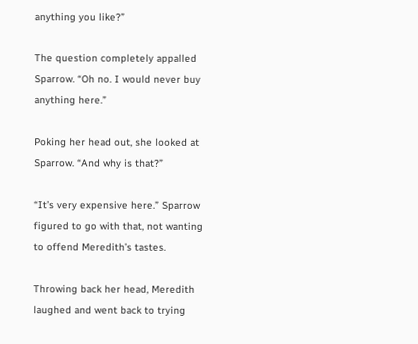anything you like?”

The question completely appalled Sparrow. “Oh no. I would never buy anything here.”

Poking her head out, she looked at Sparrow. “And why is that?”

“It’s very expensive here.” Sparrow figured to go with that, not wanting to offend Meredith’s tastes.

Throwing back her head, Meredith laughed and went back to trying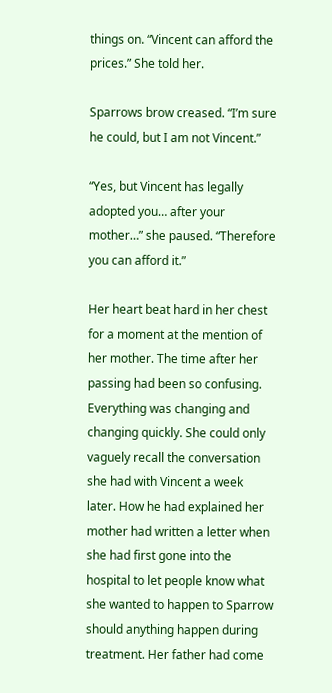things on. “Vincent can afford the prices.” She told her.

Sparrows brow creased. “I’m sure he could, but I am not Vincent.”

“Yes, but Vincent has legally adopted you… after your mother…” she paused. “Therefore you can afford it.”

Her heart beat hard in her chest for a moment at the mention of her mother. The time after her passing had been so confusing. Everything was changing and changing quickly. She could only vaguely recall the conversation she had with Vincent a week later. How he had explained her mother had written a letter when she had first gone into the hospital to let people know what she wanted to happen to Sparrow should anything happen during treatment. Her father had come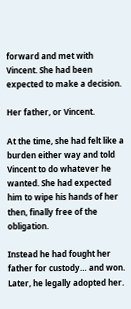forward and met with Vincent. She had been expected to make a decision.

Her father, or Vincent.

At the time, she had felt like a burden either way and told Vincent to do whatever he wanted. She had expected him to wipe his hands of her then, finally free of the obligation.

Instead he had fought her father for custody… and won. Later, he legally adopted her.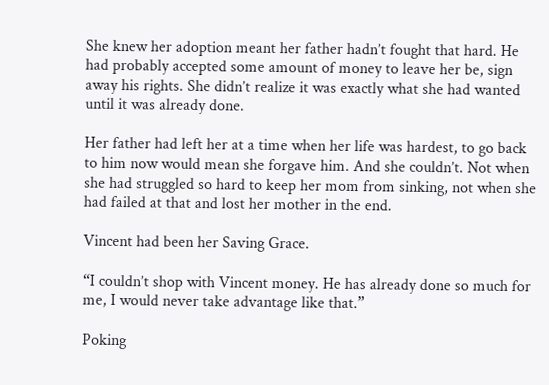She knew her adoption meant her father hadn’t fought that hard. He had probably accepted some amount of money to leave her be, sign away his rights. She didn’t realize it was exactly what she had wanted until it was already done.

Her father had left her at a time when her life was hardest, to go back to him now would mean she forgave him. And she couldn’t. Not when she had struggled so hard to keep her mom from sinking, not when she had failed at that and lost her mother in the end.

Vincent had been her Saving Grace.

“I couldn’t shop with Vincent money. He has already done so much for me, I would never take advantage like that.”

Poking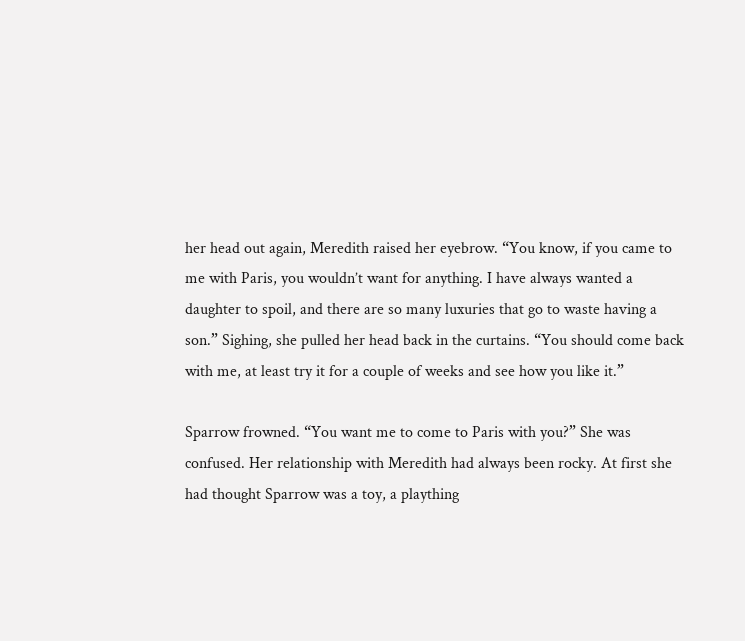her head out again, Meredith raised her eyebrow. “You know, if you came to me with Paris, you wouldn’t want for anything. I have always wanted a daughter to spoil, and there are so many luxuries that go to waste having a son.” Sighing, she pulled her head back in the curtains. “You should come back with me, at least try it for a couple of weeks and see how you like it.”

Sparrow frowned. “You want me to come to Paris with you?” She was confused. Her relationship with Meredith had always been rocky. At first she had thought Sparrow was a toy, a plaything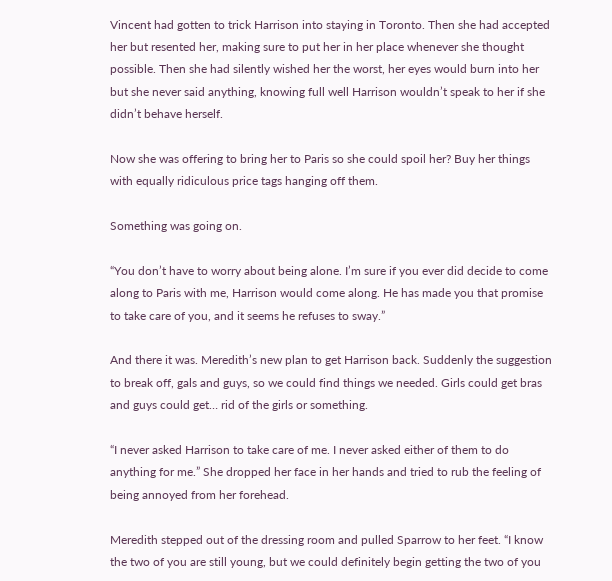Vincent had gotten to trick Harrison into staying in Toronto. Then she had accepted her but resented her, making sure to put her in her place whenever she thought possible. Then she had silently wished her the worst, her eyes would burn into her but she never said anything, knowing full well Harrison wouldn’t speak to her if she didn’t behave herself.

Now she was offering to bring her to Paris so she could spoil her? Buy her things with equally ridiculous price tags hanging off them.

Something was going on.

“You don’t have to worry about being alone. I’m sure if you ever did decide to come along to Paris with me, Harrison would come along. He has made you that promise to take care of you, and it seems he refuses to sway.”

And there it was. Meredith’s new plan to get Harrison back. Suddenly the suggestion to break off, gals and guys, so we could find things we needed. Girls could get bras and guys could get… rid of the girls or something.

“I never asked Harrison to take care of me. I never asked either of them to do anything for me.” She dropped her face in her hands and tried to rub the feeling of being annoyed from her forehead.

Meredith stepped out of the dressing room and pulled Sparrow to her feet. “I know the two of you are still young, but we could definitely begin getting the two of you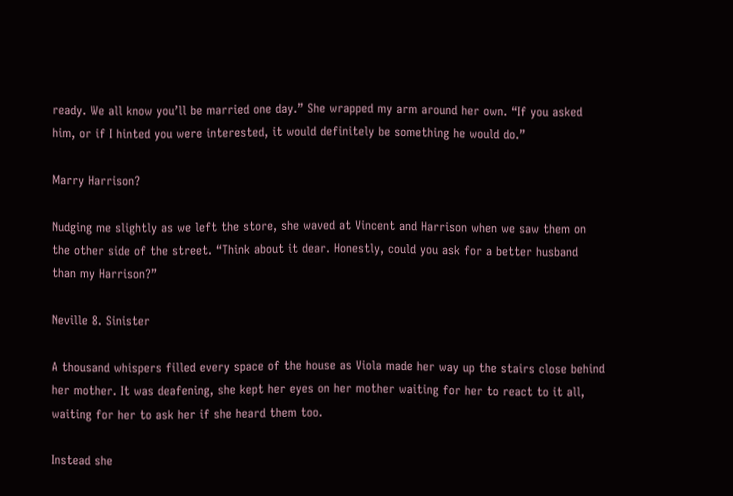ready. We all know you’ll be married one day.” She wrapped my arm around her own. “If you asked him, or if I hinted you were interested, it would definitely be something he would do.”

Marry Harrison?

Nudging me slightly as we left the store, she waved at Vincent and Harrison when we saw them on the other side of the street. “Think about it dear. Honestly, could you ask for a better husband than my Harrison?”

Neville 8. Sinister

A thousand whispers filled every space of the house as Viola made her way up the stairs close behind her mother. It was deafening, she kept her eyes on her mother waiting for her to react to it all, waiting for her to ask her if she heard them too.

Instead she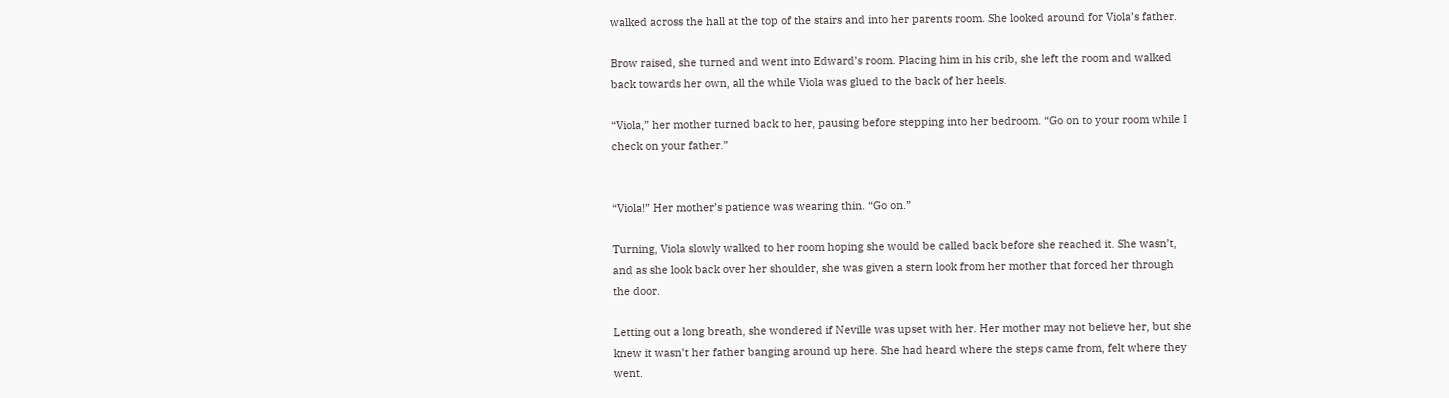walked across the hall at the top of the stairs and into her parents room. She looked around for Viola’s father.

Brow raised, she turned and went into Edward’s room. Placing him in his crib, she left the room and walked back towards her own, all the while Viola was glued to the back of her heels.

“Viola,” her mother turned back to her, pausing before stepping into her bedroom. “Go on to your room while I check on your father.”


“Viola!” Her mother’s patience was wearing thin. “Go on.”

Turning, Viola slowly walked to her room hoping she would be called back before she reached it. She wasn’t, and as she look back over her shoulder, she was given a stern look from her mother that forced her through the door.

Letting out a long breath, she wondered if Neville was upset with her. Her mother may not believe her, but she knew it wasn’t her father banging around up here. She had heard where the steps came from, felt where they went.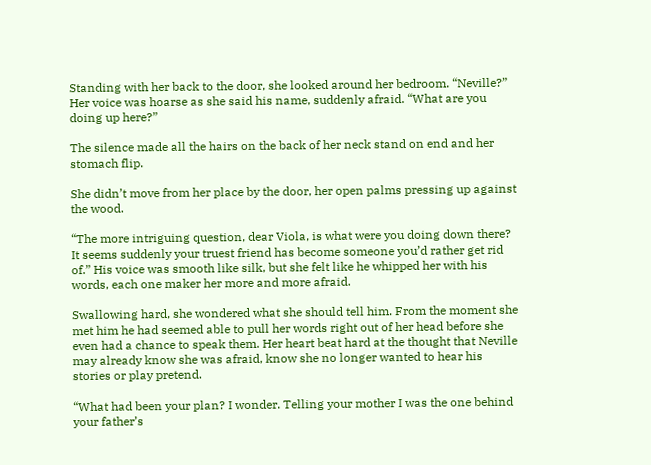Standing with her back to the door, she looked around her bedroom. “Neville?” Her voice was hoarse as she said his name, suddenly afraid. “What are you doing up here?”

The silence made all the hairs on the back of her neck stand on end and her stomach flip.

She didn’t move from her place by the door, her open palms pressing up against the wood.

“The more intriguing question, dear Viola, is what were you doing down there? It seems suddenly your truest friend has become someone you’d rather get rid of.” His voice was smooth like silk, but she felt like he whipped her with his words, each one maker her more and more afraid.

Swallowing hard, she wondered what she should tell him. From the moment she met him he had seemed able to pull her words right out of her head before she even had a chance to speak them. Her heart beat hard at the thought that Neville may already know she was afraid, know she no longer wanted to hear his stories or play pretend.

“What had been your plan? I wonder. Telling your mother I was the one behind your father’s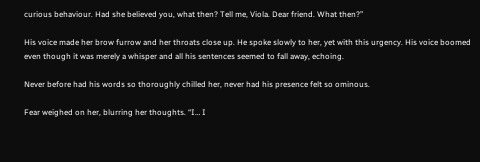curious behaviour. Had she believed you, what then? Tell me, Viola. Dear friend. What then?”

His voice made her brow furrow and her throats close up. He spoke slowly to her, yet with this urgency. His voice boomed even though it was merely a whisper and all his sentences seemed to fall away, echoing.

Never before had his words so thoroughly chilled her, never had his presence felt so ominous.

Fear weighed on her, blurring her thoughts. “I… I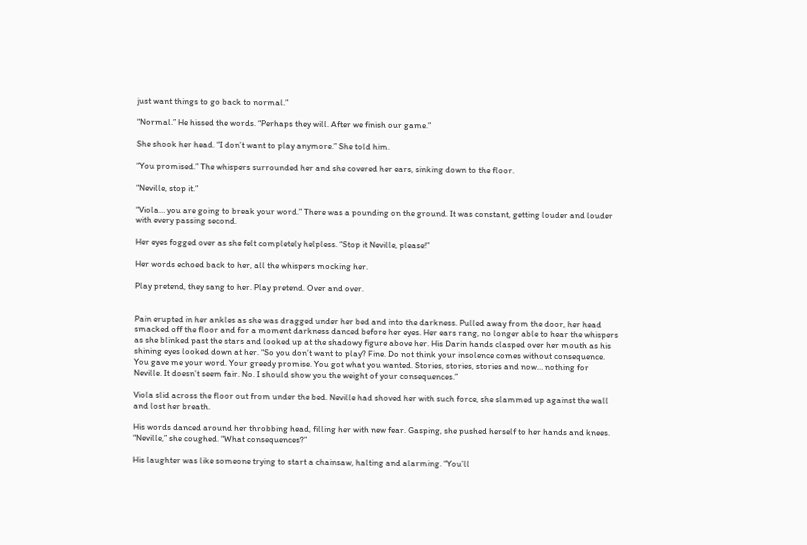just want things to go back to normal.”

“Normal.” He hissed the words. “Perhaps they will. After we finish our game.”

She shook her head. “I don’t want to play anymore.” She told him.

“You promised.” The whispers surrounded her and she covered her ears, sinking down to the floor.

“Neville, stop it.”

“Viola… you are going to break your word.” There was a pounding on the ground. It was constant, getting louder and louder with every passing second.

Her eyes fogged over as she felt completely helpless. “Stop it Neville, please!”

Her words echoed back to her, all the whispers mocking her.

Play pretend, they sang to her. Play pretend. Over and over.


Pain erupted in her ankles as she was dragged under her bed and into the darkness. Pulled away from the door, her head smacked off the floor and for a moment darkness danced before her eyes. Her ears rang, no longer able to hear the whispers as she blinked past the stars and looked up at the shadowy figure above her. His Darin hands clasped over her mouth as his shining eyes looked down at her. “So you don’t want to play? Fine. Do not think your insolence comes without consequence. You gave me your word. Your greedy promise. You got what you wanted. Stories, stories, stories and now… nothing for Neville. It doesn’t seem fair. No. I should show you the weight of your consequences.”

Viola slid across the floor out from under the bed. Neville had shoved her with such force, she slammed up against the wall and lost her breath.

His words danced around her throbbing head, filling her with new fear. Gasping, she pushed herself to her hands and knees. “Neville,” she coughed. “What consequences?”

His laughter was like someone trying to start a chainsaw, halting and alarming. “You’ll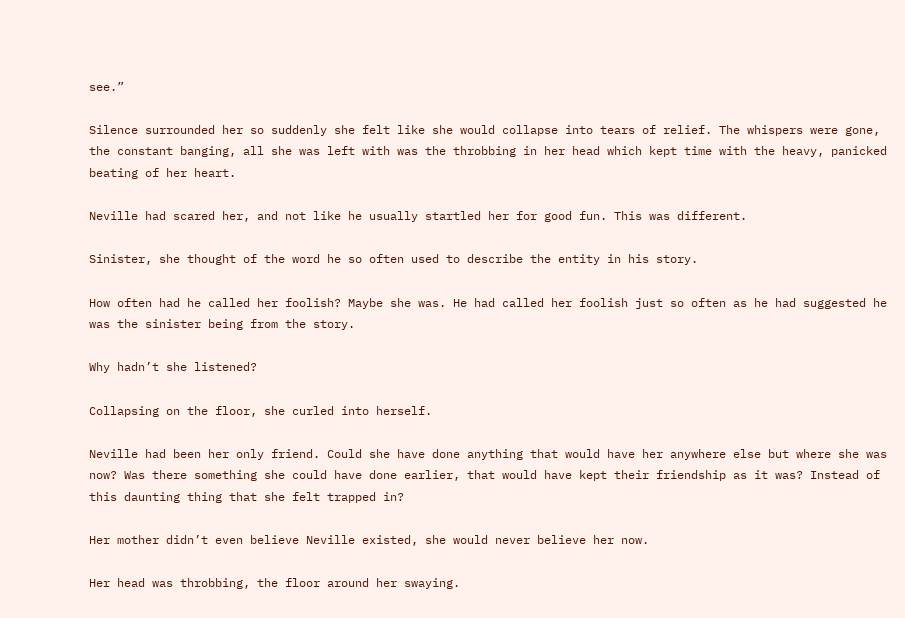see.”

Silence surrounded her so suddenly she felt like she would collapse into tears of relief. The whispers were gone, the constant banging, all she was left with was the throbbing in her head which kept time with the heavy, panicked beating of her heart.

Neville had scared her, and not like he usually startled her for good fun. This was different.

Sinister, she thought of the word he so often used to describe the entity in his story.

How often had he called her foolish? Maybe she was. He had called her foolish just so often as he had suggested he was the sinister being from the story.

Why hadn’t she listened?

Collapsing on the floor, she curled into herself.

Neville had been her only friend. Could she have done anything that would have her anywhere else but where she was now? Was there something she could have done earlier, that would have kept their friendship as it was? Instead of this daunting thing that she felt trapped in?

Her mother didn’t even believe Neville existed, she would never believe her now.

Her head was throbbing, the floor around her swaying.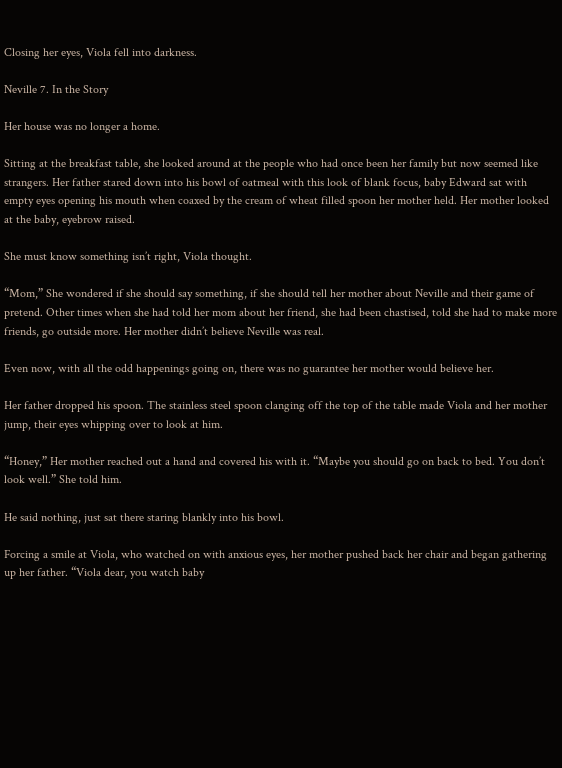Closing her eyes, Viola fell into darkness.

Neville 7. In the Story

Her house was no longer a home.

Sitting at the breakfast table, she looked around at the people who had once been her family but now seemed like strangers. Her father stared down into his bowl of oatmeal with this look of blank focus, baby Edward sat with empty eyes opening his mouth when coaxed by the cream of wheat filled spoon her mother held. Her mother looked at the baby, eyebrow raised.

She must know something isn’t right, Viola thought.

“Mom,” She wondered if she should say something, if she should tell her mother about Neville and their game of pretend. Other times when she had told her mom about her friend, she had been chastised, told she had to make more friends, go outside more. Her mother didn’t believe Neville was real.

Even now, with all the odd happenings going on, there was no guarantee her mother would believe her.

Her father dropped his spoon. The stainless steel spoon clanging off the top of the table made Viola and her mother jump, their eyes whipping over to look at him.

“Honey,” Her mother reached out a hand and covered his with it. “Maybe you should go on back to bed. You don’t look well.” She told him.

He said nothing, just sat there staring blankly into his bowl.

Forcing a smile at Viola, who watched on with anxious eyes, her mother pushed back her chair and began gathering up her father. “Viola dear, you watch baby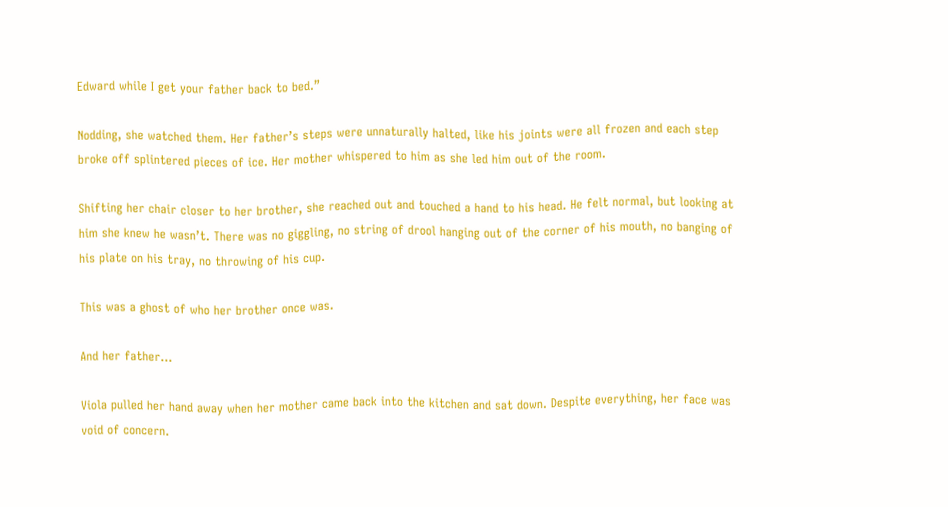Edward while I get your father back to bed.”

Nodding, she watched them. Her father’s steps were unnaturally halted, like his joints were all frozen and each step broke off splintered pieces of ice. Her mother whispered to him as she led him out of the room.

Shifting her chair closer to her brother, she reached out and touched a hand to his head. He felt normal, but looking at him she knew he wasn’t. There was no giggling, no string of drool hanging out of the corner of his mouth, no banging of his plate on his tray, no throwing of his cup.

This was a ghost of who her brother once was.

And her father…

Viola pulled her hand away when her mother came back into the kitchen and sat down. Despite everything, her face was void of concern.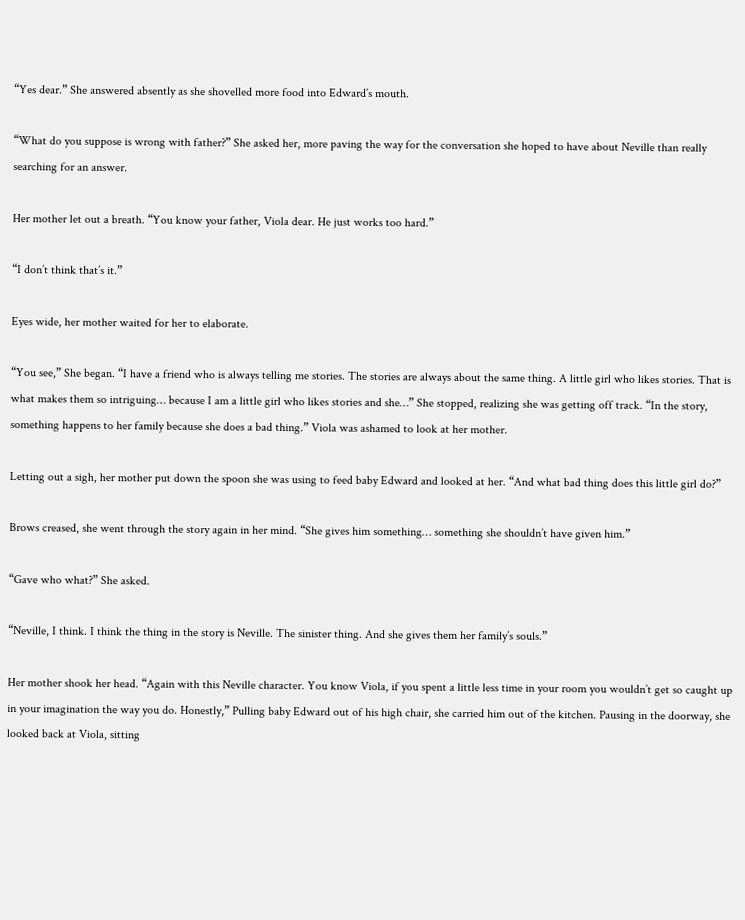“Yes dear.” She answered absently as she shovelled more food into Edward’s mouth.

“What do you suppose is wrong with father?” She asked her, more paving the way for the conversation she hoped to have about Neville than really searching for an answer.

Her mother let out a breath. “You know your father, Viola dear. He just works too hard.”

“I don’t think that’s it.”

Eyes wide, her mother waited for her to elaborate.

“You see,” She began. “I have a friend who is always telling me stories. The stories are always about the same thing. A little girl who likes stories. That is what makes them so intriguing… because I am a little girl who likes stories and she…” She stopped, realizing she was getting off track. “In the story, something happens to her family because she does a bad thing.” Viola was ashamed to look at her mother.

Letting out a sigh, her mother put down the spoon she was using to feed baby Edward and looked at her. “And what bad thing does this little girl do?”

Brows creased, she went through the story again in her mind. “She gives him something… something she shouldn’t have given him.”

“Gave who what?” She asked.

“Neville, I think. I think the thing in the story is Neville. The sinister thing. And she gives them her family’s souls.”

Her mother shook her head. “Again with this Neville character. You know Viola, if you spent a little less time in your room you wouldn’t get so caught up in your imagination the way you do. Honestly,” Pulling baby Edward out of his high chair, she carried him out of the kitchen. Pausing in the doorway, she looked back at Viola, sitting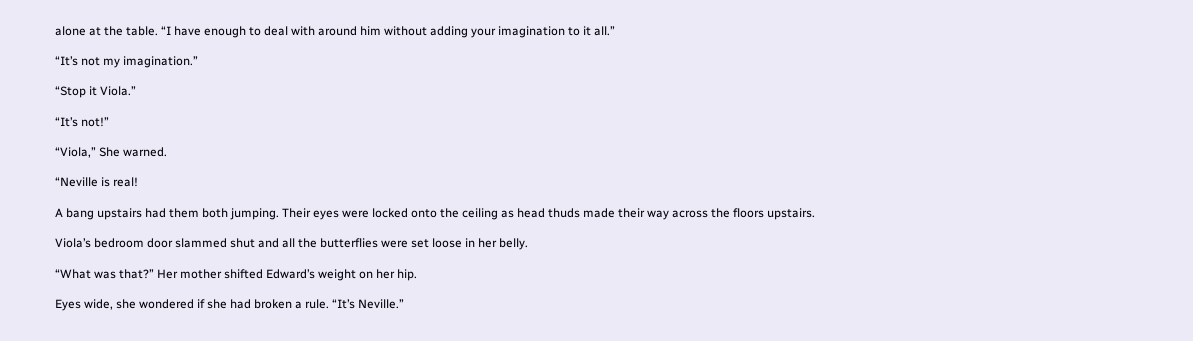alone at the table. “I have enough to deal with around him without adding your imagination to it all.”

“It’s not my imagination.”

“Stop it Viola.”

“It’s not!”

“Viola,” She warned.

“Neville is real!

A bang upstairs had them both jumping. Their eyes were locked onto the ceiling as head thuds made their way across the floors upstairs.

Viola’s bedroom door slammed shut and all the butterflies were set loose in her belly.

“What was that?” Her mother shifted Edward’s weight on her hip.

Eyes wide, she wondered if she had broken a rule. “It’s Neville.”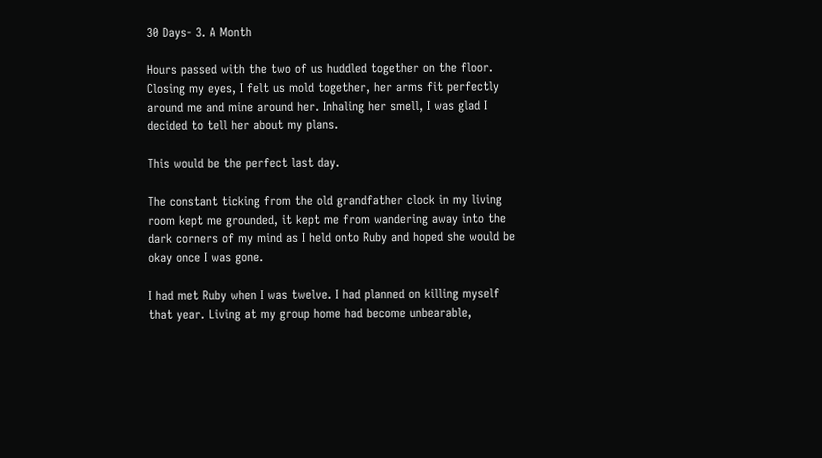30 Days- 3. A Month

Hours passed with the two of us huddled together on the floor. Closing my eyes, I felt us mold together, her arms fit perfectly around me and mine around her. Inhaling her smell, I was glad I decided to tell her about my plans.

This would be the perfect last day.

The constant ticking from the old grandfather clock in my living room kept me grounded, it kept me from wandering away into the dark corners of my mind as I held onto Ruby and hoped she would be okay once I was gone.

I had met Ruby when I was twelve. I had planned on killing myself that year. Living at my group home had become unbearable,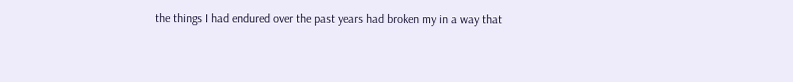the things I had endured over the past years had broken my in a way that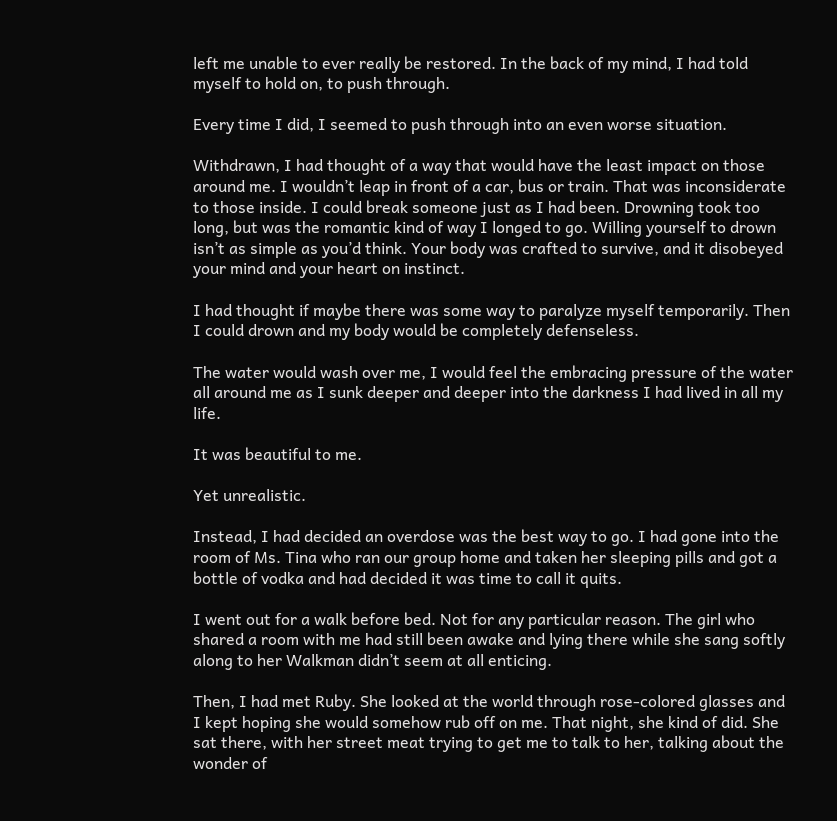left me unable to ever really be restored. In the back of my mind, I had told myself to hold on, to push through.

Every time I did, I seemed to push through into an even worse situation.

Withdrawn, I had thought of a way that would have the least impact on those around me. I wouldn’t leap in front of a car, bus or train. That was inconsiderate to those inside. I could break someone just as I had been. Drowning took too long, but was the romantic kind of way I longed to go. Willing yourself to drown isn’t as simple as you’d think. Your body was crafted to survive, and it disobeyed your mind and your heart on instinct.

I had thought if maybe there was some way to paralyze myself temporarily. Then I could drown and my body would be completely defenseless.

The water would wash over me, I would feel the embracing pressure of the water all around me as I sunk deeper and deeper into the darkness I had lived in all my life.

It was beautiful to me.

Yet unrealistic.

Instead, I had decided an overdose was the best way to go. I had gone into the room of Ms. Tina who ran our group home and taken her sleeping pills and got a bottle of vodka and had decided it was time to call it quits.

I went out for a walk before bed. Not for any particular reason. The girl who shared a room with me had still been awake and lying there while she sang softly along to her Walkman didn’t seem at all enticing.

Then, I had met Ruby. She looked at the world through rose-colored glasses and I kept hoping she would somehow rub off on me. That night, she kind of did. She sat there, with her street meat trying to get me to talk to her, talking about the wonder of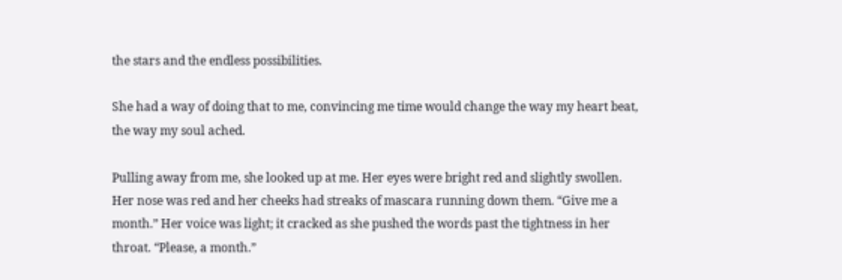the stars and the endless possibilities.

She had a way of doing that to me, convincing me time would change the way my heart beat, the way my soul ached.

Pulling away from me, she looked up at me. Her eyes were bright red and slightly swollen. Her nose was red and her cheeks had streaks of mascara running down them. “Give me a month.” Her voice was light; it cracked as she pushed the words past the tightness in her throat. “Please, a month.”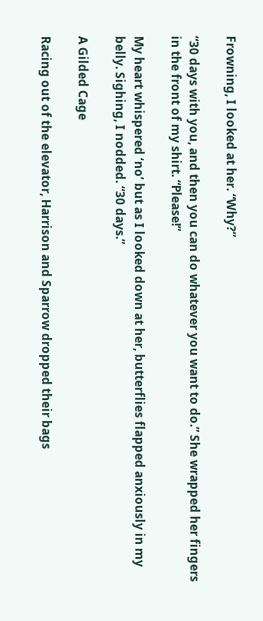Frowning, I looked at her. “Why?”

“30 days with you, and then you can do whatever you want to do.” She wrapped her fingers in the front of my shirt. “Please!”

My heart whispered ‘no’ but as I looked down at her, butterflies flapped anxiously in my belly. Sighing, I nodded. “30 days.”

A Gilded Cage

Racing out of the elevator, Harrison and Sparrow dropped their bags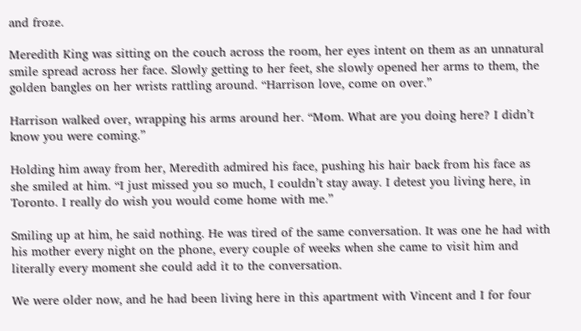and froze.

Meredith King was sitting on the couch across the room, her eyes intent on them as an unnatural smile spread across her face. Slowly getting to her feet, she slowly opened her arms to them, the golden bangles on her wrists rattling around. “Harrison love, come on over.”

Harrison walked over, wrapping his arms around her. “Mom. What are you doing here? I didn’t know you were coming.”

Holding him away from her, Meredith admired his face, pushing his hair back from his face as she smiled at him. “I just missed you so much, I couldn’t stay away. I detest you living here, in Toronto. I really do wish you would come home with me.”

Smiling up at him, he said nothing. He was tired of the same conversation. It was one he had with his mother every night on the phone, every couple of weeks when she came to visit him and literally every moment she could add it to the conversation.

We were older now, and he had been living here in this apartment with Vincent and I for four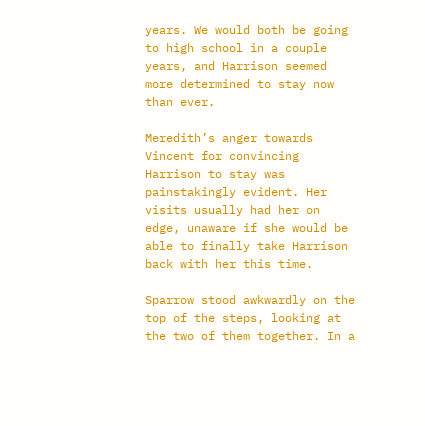years. We would both be going to high school in a couple years, and Harrison seemed more determined to stay now than ever.

Meredith’s anger towards Vincent for convincing Harrison to stay was painstakingly evident. Her visits usually had her on edge, unaware if she would be able to finally take Harrison back with her this time.

Sparrow stood awkwardly on the top of the steps, looking at the two of them together. In a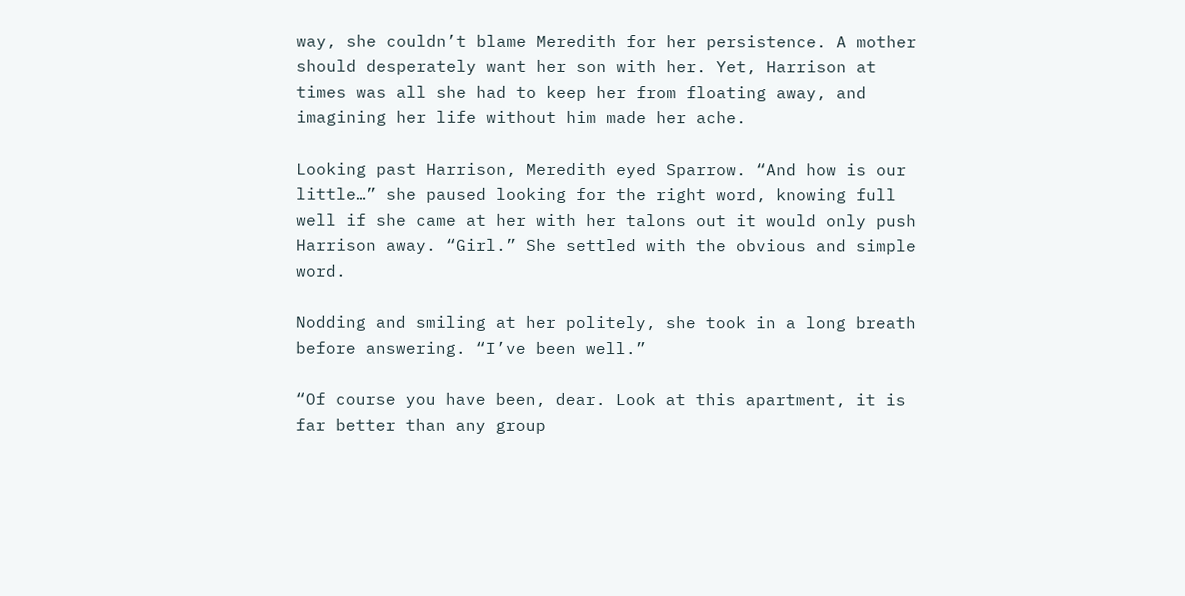way, she couldn’t blame Meredith for her persistence. A mother should desperately want her son with her. Yet, Harrison at times was all she had to keep her from floating away, and imagining her life without him made her ache.

Looking past Harrison, Meredith eyed Sparrow. “And how is our little…” she paused looking for the right word, knowing full well if she came at her with her talons out it would only push Harrison away. “Girl.” She settled with the obvious and simple word.

Nodding and smiling at her politely, she took in a long breath before answering. “I’ve been well.”

“Of course you have been, dear. Look at this apartment, it is far better than any group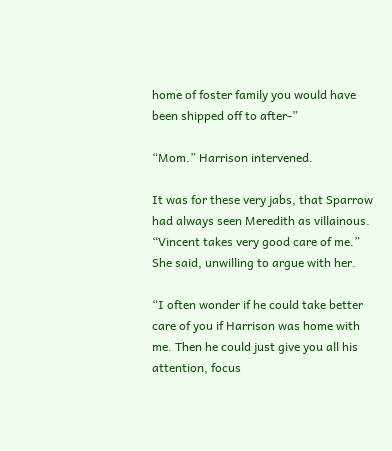home of foster family you would have been shipped off to after-”

“Mom.” Harrison intervened.

It was for these very jabs, that Sparrow had always seen Meredith as villainous. “Vincent takes very good care of me.” She said, unwilling to argue with her.

“I often wonder if he could take better care of you if Harrison was home with me. Then he could just give you all his attention, focus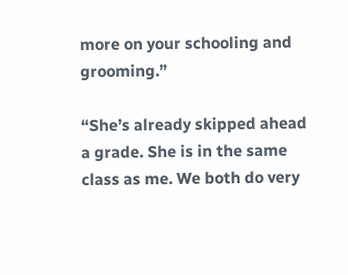more on your schooling and grooming.”

“She’s already skipped ahead a grade. She is in the same class as me. We both do very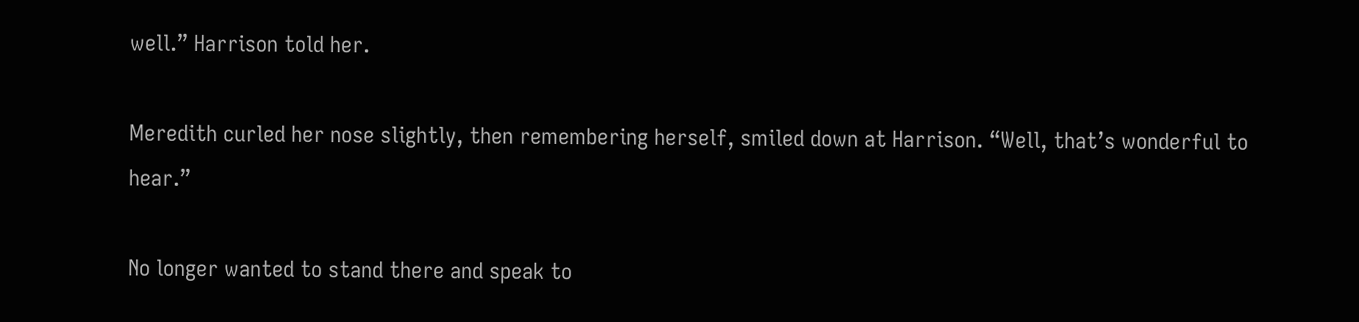well.” Harrison told her.

Meredith curled her nose slightly, then remembering herself, smiled down at Harrison. “Well, that’s wonderful to hear.”

No longer wanted to stand there and speak to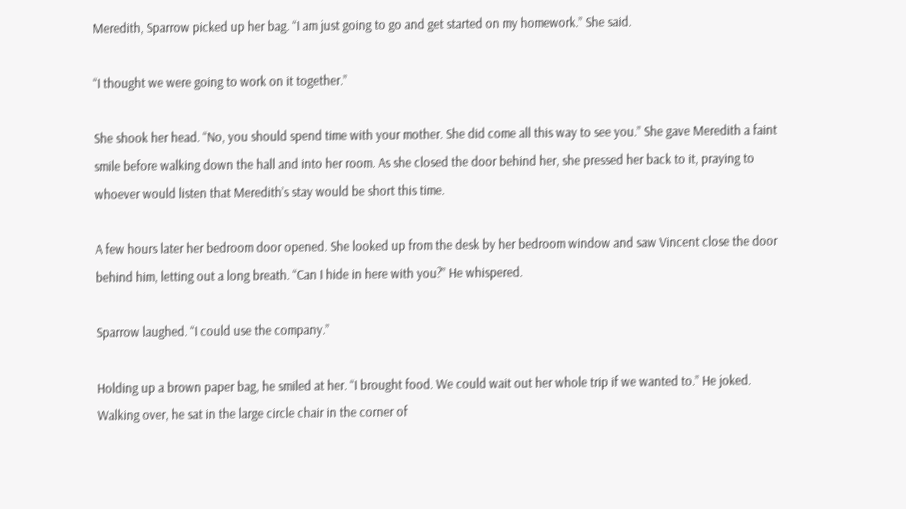Meredith, Sparrow picked up her bag. “I am just going to go and get started on my homework.” She said.

“I thought we were going to work on it together.”

She shook her head. “No, you should spend time with your mother. She did come all this way to see you.” She gave Meredith a faint smile before walking down the hall and into her room. As she closed the door behind her, she pressed her back to it, praying to whoever would listen that Meredith’s stay would be short this time.

A few hours later her bedroom door opened. She looked up from the desk by her bedroom window and saw Vincent close the door behind him, letting out a long breath. “Can I hide in here with you?” He whispered.

Sparrow laughed. “I could use the company.”

Holding up a brown paper bag, he smiled at her. “I brought food. We could wait out her whole trip if we wanted to.” He joked. Walking over, he sat in the large circle chair in the corner of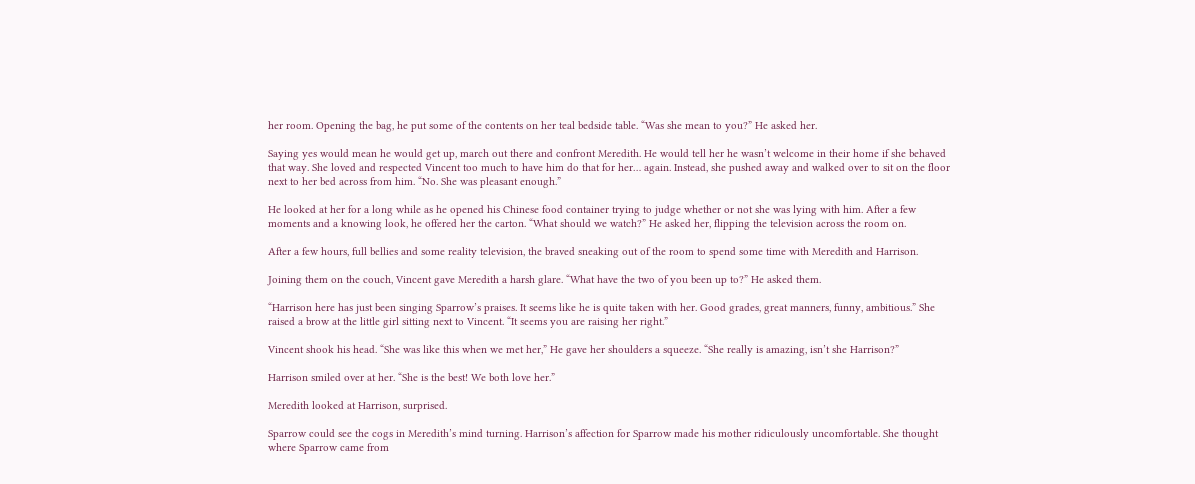her room. Opening the bag, he put some of the contents on her teal bedside table. “Was she mean to you?” He asked her.

Saying yes would mean he would get up, march out there and confront Meredith. He would tell her he wasn’t welcome in their home if she behaved that way. She loved and respected Vincent too much to have him do that for her… again. Instead, she pushed away and walked over to sit on the floor next to her bed across from him. “No. She was pleasant enough.”

He looked at her for a long while as he opened his Chinese food container trying to judge whether or not she was lying with him. After a few moments and a knowing look, he offered her the carton. “What should we watch?” He asked her, flipping the television across the room on.

After a few hours, full bellies and some reality television, the braved sneaking out of the room to spend some time with Meredith and Harrison.

Joining them on the couch, Vincent gave Meredith a harsh glare. “What have the two of you been up to?” He asked them.

“Harrison here has just been singing Sparrow’s praises. It seems like he is quite taken with her. Good grades, great manners, funny, ambitious.” She raised a brow at the little girl sitting next to Vincent. “It seems you are raising her right.”

Vincent shook his head. “She was like this when we met her,” He gave her shoulders a squeeze. “She really is amazing, isn’t she Harrison?”

Harrison smiled over at her. “She is the best! We both love her.”

Meredith looked at Harrison, surprised.

Sparrow could see the cogs in Meredith’s mind turning. Harrison’s affection for Sparrow made his mother ridiculously uncomfortable. She thought where Sparrow came from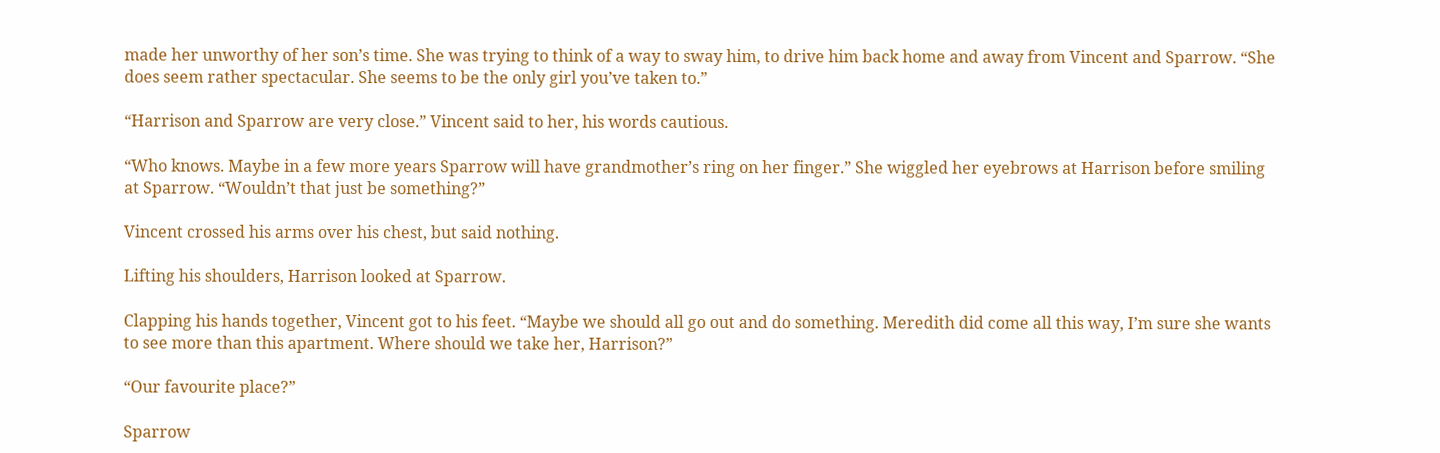made her unworthy of her son’s time. She was trying to think of a way to sway him, to drive him back home and away from Vincent and Sparrow. “She does seem rather spectacular. She seems to be the only girl you’ve taken to.”

“Harrison and Sparrow are very close.” Vincent said to her, his words cautious.

“Who knows. Maybe in a few more years Sparrow will have grandmother’s ring on her finger.” She wiggled her eyebrows at Harrison before smiling at Sparrow. “Wouldn’t that just be something?”

Vincent crossed his arms over his chest, but said nothing.

Lifting his shoulders, Harrison looked at Sparrow.

Clapping his hands together, Vincent got to his feet. “Maybe we should all go out and do something. Meredith did come all this way, I’m sure she wants to see more than this apartment. Where should we take her, Harrison?”

“Our favourite place?”

Sparrow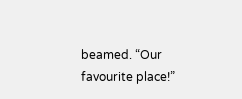beamed. “Our favourite place!”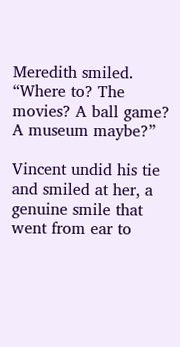Meredith smiled. “Where to? The movies? A ball game? A museum maybe?”

Vincent undid his tie and smiled at her, a genuine smile that went from ear to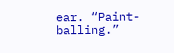ear. “Paint-balling.”